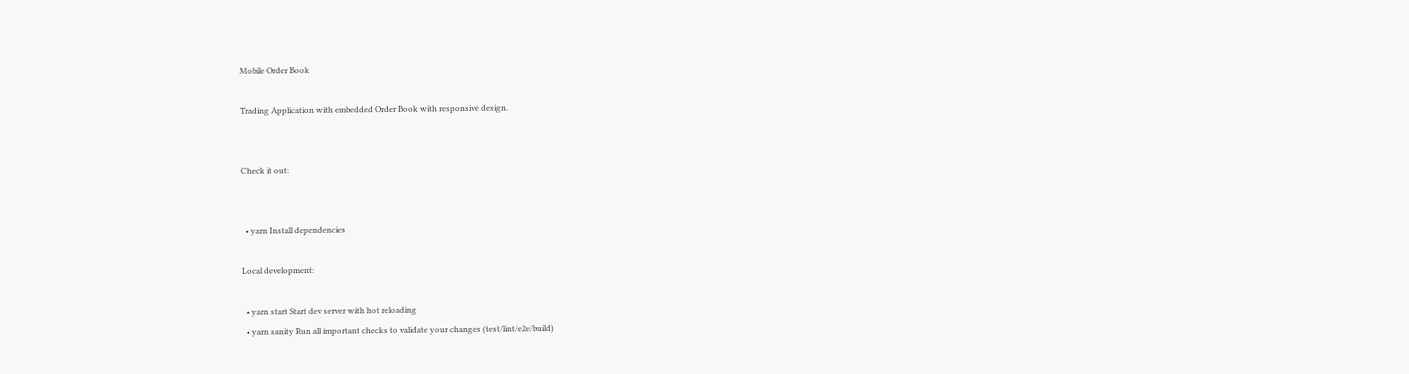Mobile Order Book

Trading Application with embedded Order Book with responsive design.


Check it out:


  • yarn Install dependencies

Local development:

  • yarn start Start dev server with hot reloading
  • yarn sanity Run all important checks to validate your changes (test/lint/e2e/build)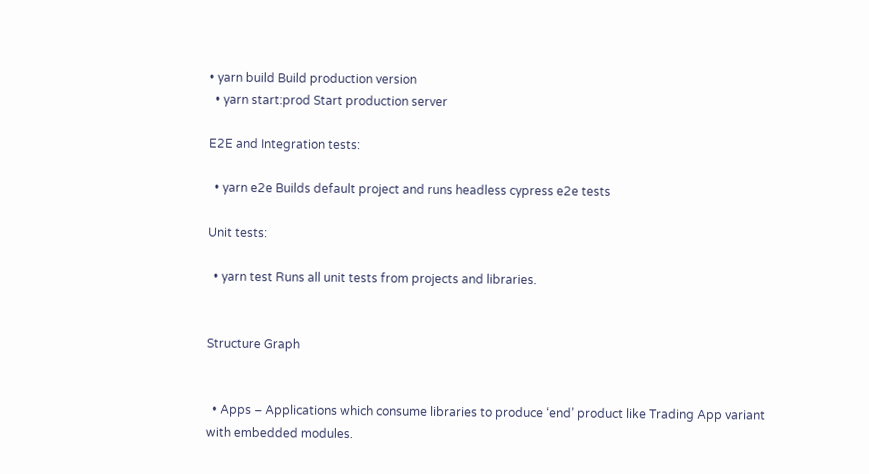• yarn build Build production version
  • yarn start:prod Start production server

E2E and Integration tests:

  • yarn e2e Builds default project and runs headless cypress e2e tests

Unit tests:

  • yarn test Runs all unit tests from projects and libraries.


Structure Graph


  • Apps – Applications which consume libraries to produce ‘end’ product like Trading App variant with embedded modules.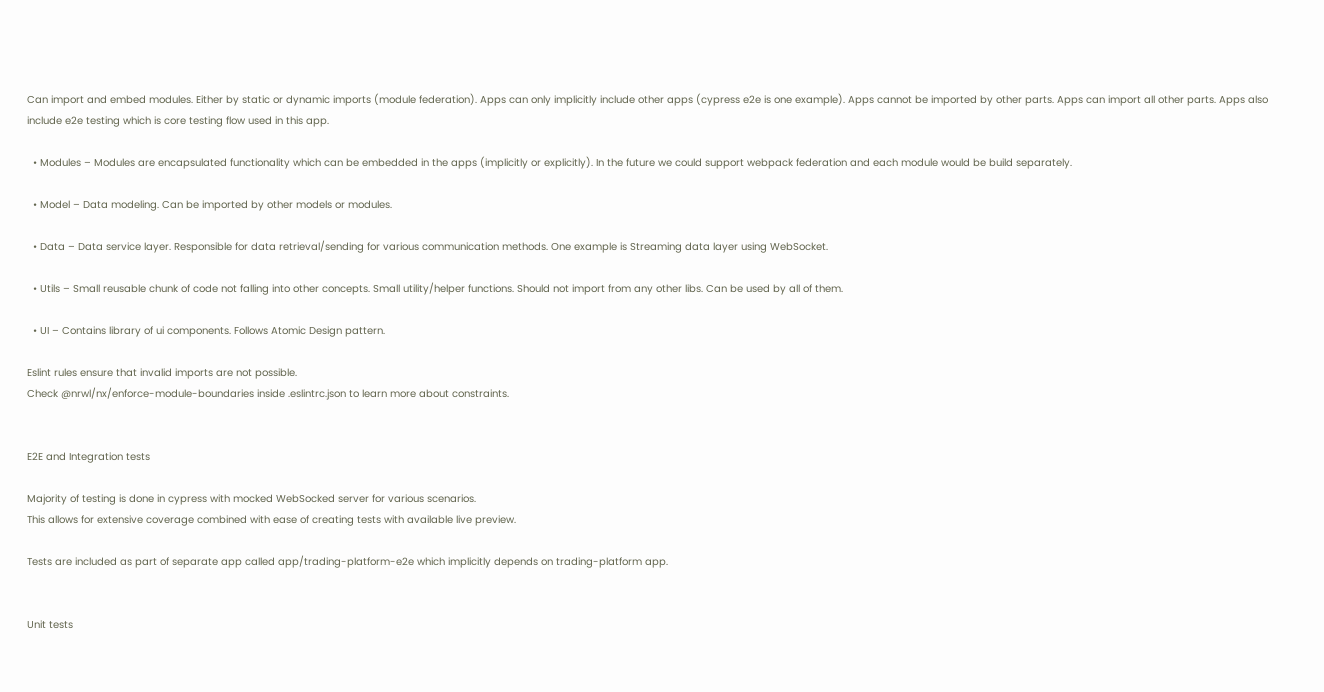Can import and embed modules. Either by static or dynamic imports (module federation). Apps can only implicitly include other apps (cypress e2e is one example). Apps cannot be imported by other parts. Apps can import all other parts. Apps also include e2e testing which is core testing flow used in this app.

  • Modules – Modules are encapsulated functionality which can be embedded in the apps (implicitly or explicitly). In the future we could support webpack federation and each module would be build separately.

  • Model – Data modeling. Can be imported by other models or modules.

  • Data – Data service layer. Responsible for data retrieval/sending for various communication methods. One example is Streaming data layer using WebSocket.

  • Utils – Small reusable chunk of code not falling into other concepts. Small utility/helper functions. Should not import from any other libs. Can be used by all of them.

  • UI – Contains library of ui components. Follows Atomic Design pattern.

Eslint rules ensure that invalid imports are not possible.
Check @nrwl/nx/enforce-module-boundaries inside .eslintrc.json to learn more about constraints.


E2E and Integration tests

Majority of testing is done in cypress with mocked WebSocked server for various scenarios.
This allows for extensive coverage combined with ease of creating tests with available live preview.

Tests are included as part of separate app called app/trading-platform-e2e which implicitly depends on trading-platform app.


Unit tests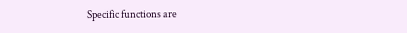Specific functions are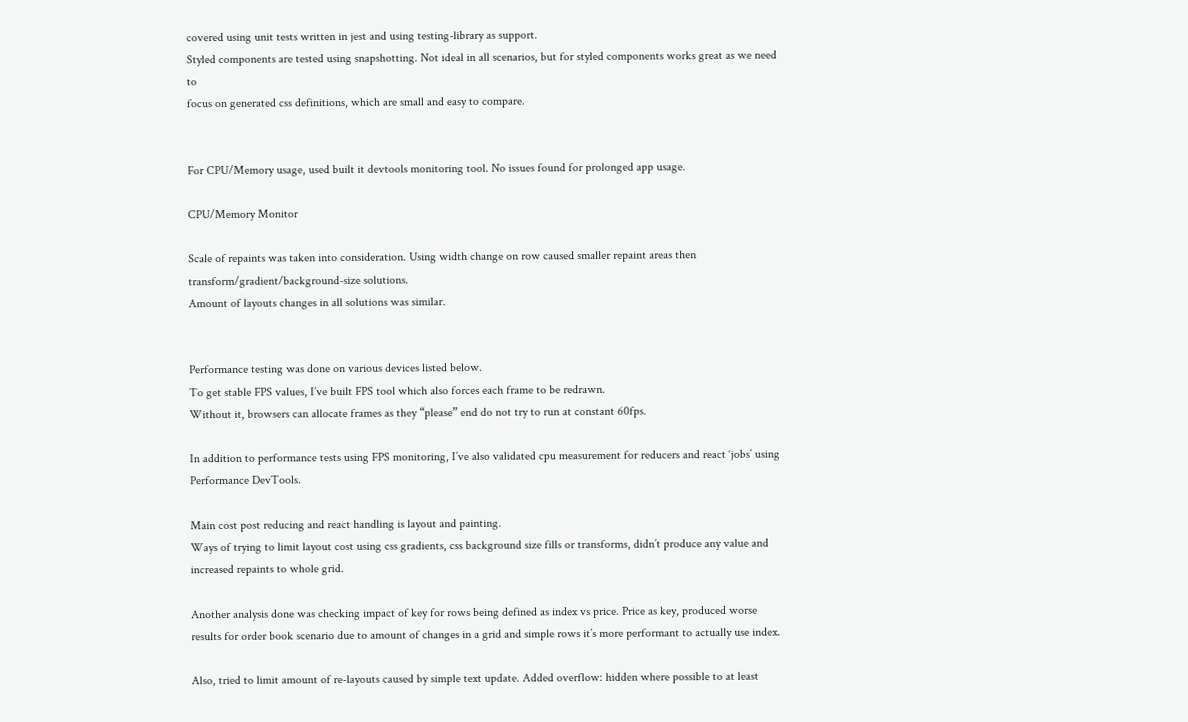covered using unit tests written in jest and using testing-library as support.
Styled components are tested using snapshotting. Not ideal in all scenarios, but for styled components works great as we need to
focus on generated css definitions, which are small and easy to compare.


For CPU/Memory usage, used built it devtools monitoring tool. No issues found for prolonged app usage.

CPU/Memory Monitor

Scale of repaints was taken into consideration. Using width change on row caused smaller repaint areas then transform/gradient/background-size solutions.
Amount of layouts changes in all solutions was similar.


Performance testing was done on various devices listed below.
To get stable FPS values, I’ve built FPS tool which also forces each frame to be redrawn.
Without it, browsers can allocate frames as they “please” end do not try to run at constant 60fps.

In addition to performance tests using FPS monitoring, I’ve also validated cpu measurement for reducers and react ‘jobs’ using Performance DevTools.

Main cost post reducing and react handling is layout and painting.
Ways of trying to limit layout cost using css gradients, css background size fills or transforms, didn’t produce any value and increased repaints to whole grid.

Another analysis done was checking impact of key for rows being defined as index vs price. Price as key, produced worse results for order book scenario due to amount of changes in a grid and simple rows it’s more performant to actually use index.

Also, tried to limit amount of re-layouts caused by simple text update. Added overflow: hidden where possible to at least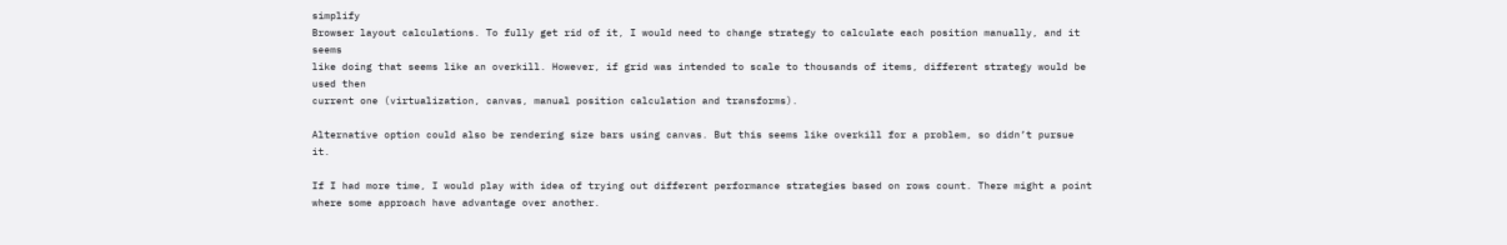simplify
Browser layout calculations. To fully get rid of it, I would need to change strategy to calculate each position manually, and it seems
like doing that seems like an overkill. However, if grid was intended to scale to thousands of items, different strategy would be used then
current one (virtualization, canvas, manual position calculation and transforms).

Alternative option could also be rendering size bars using canvas. But this seems like overkill for a problem, so didn’t pursue it.

If I had more time, I would play with idea of trying out different performance strategies based on rows count. There might a point
where some approach have advantage over another.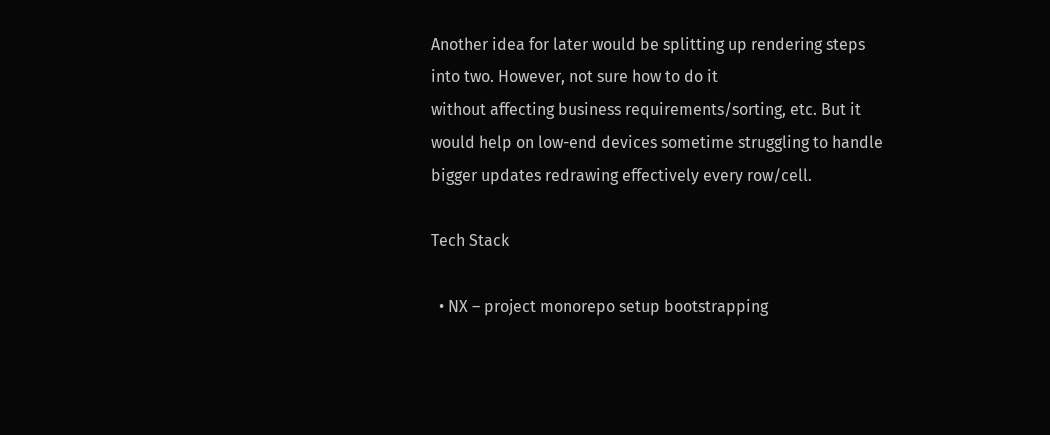Another idea for later would be splitting up rendering steps into two. However, not sure how to do it
without affecting business requirements/sorting, etc. But it would help on low-end devices sometime struggling to handle
bigger updates redrawing effectively every row/cell.

Tech Stack

  • NX – project monorepo setup bootstrapping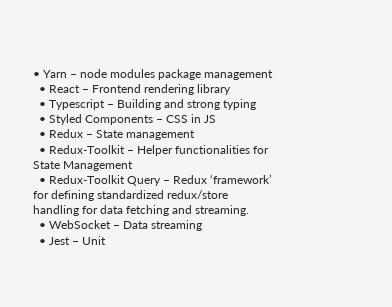• Yarn – node modules package management
  • React – Frontend rendering library
  • Typescript – Building and strong typing
  • Styled Components – CSS in JS
  • Redux – State management
  • Redux-Toolkit – Helper functionalities for State Management
  • Redux-Toolkit Query – Redux ‘framework’ for defining standardized redux/store handling for data fetching and streaming.
  • WebSocket – Data streaming
  • Jest – Unit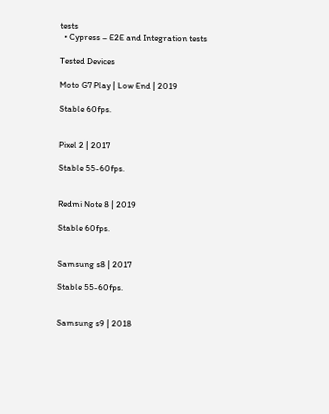tests
  • Cypress – E2E and Integration tests

Tested Devices

Moto G7 Play | Low End | 2019

Stable 60fps.


Pixel 2 | 2017

Stable 55-60fps.


Redmi Note 8 | 2019

Stable 60fps.


Samsung s8 | 2017

Stable 55-60fps.


Samsung s9 | 2018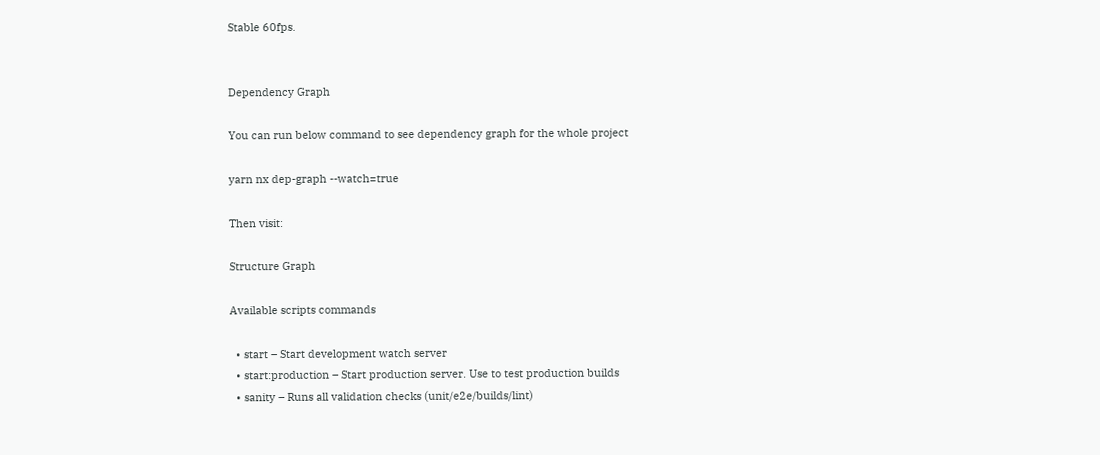Stable 60fps.


Dependency Graph

You can run below command to see dependency graph for the whole project

yarn nx dep-graph --watch=true

Then visit:

Structure Graph

Available scripts commands

  • start – Start development watch server
  • start:production – Start production server. Use to test production builds
  • sanity – Runs all validation checks (unit/e2e/builds/lint)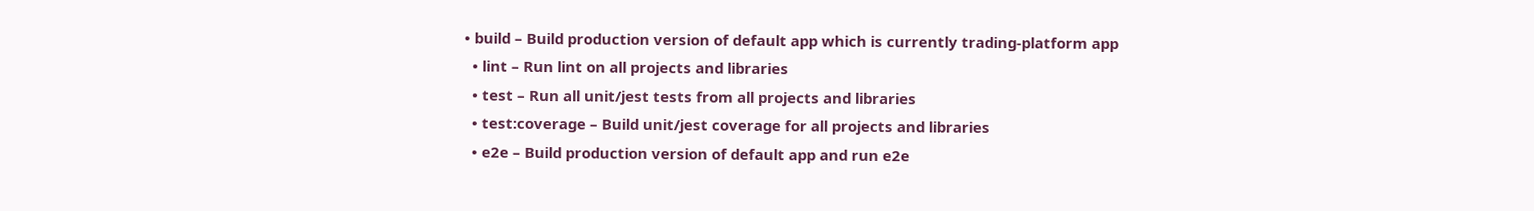• build – Build production version of default app which is currently trading-platform app
  • lint – Run lint on all projects and libraries
  • test – Run all unit/jest tests from all projects and libraries
  • test:coverage – Build unit/jest coverage for all projects and libraries
  • e2e – Build production version of default app and run e2e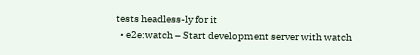tests headless-ly for it
  • e2e:watch – Start development server with watch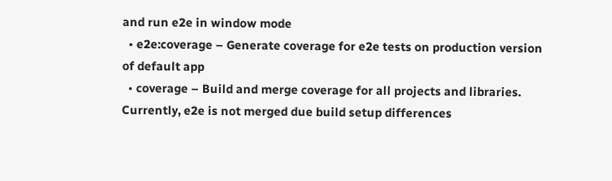and run e2e in window mode
  • e2e:coverage – Generate coverage for e2e tests on production version of default app
  • coverage – Build and merge coverage for all projects and libraries. Currently, e2e is not merged due build setup differences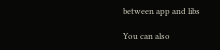between app and libs

You can also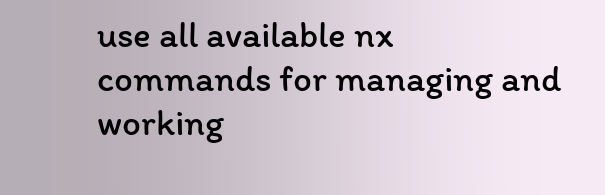use all available nx commands for managing and working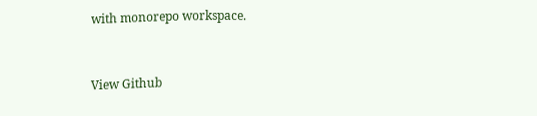with monorepo workspace.


View Github